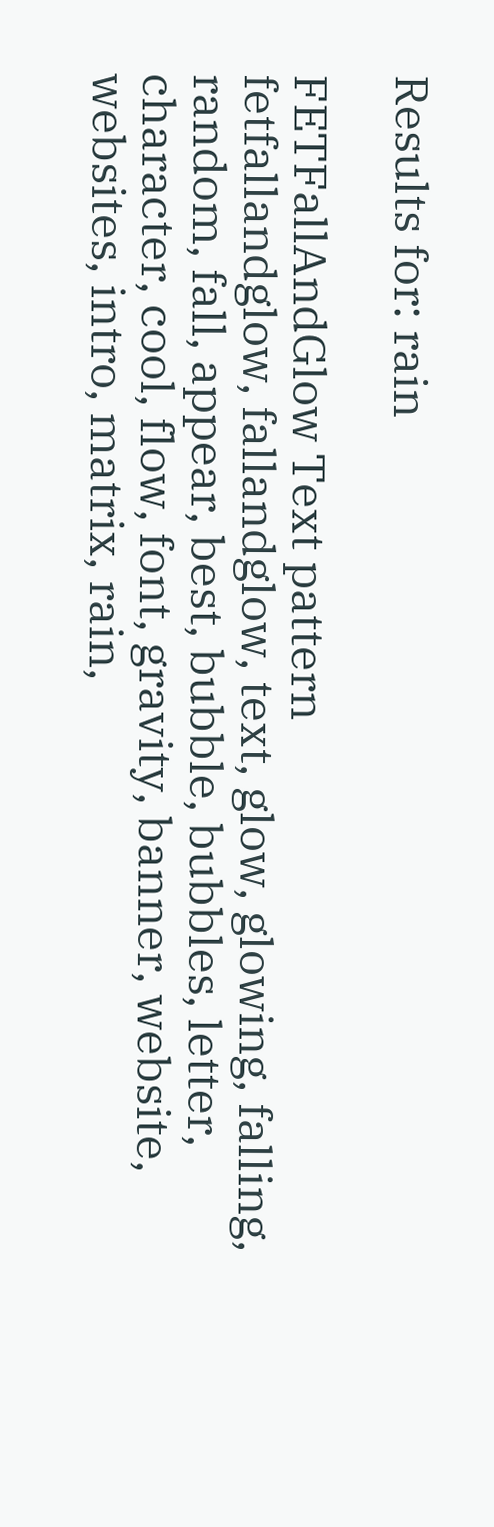Results for: rain

FETFallAndGlow Text pattern
fetfallandglow, fallandglow, text, glow, glowing, falling, random, fall, appear, best, bubble, bubbles, letter, character, cool, flow, font, gravity, banner, website, websites, intro, matrix, rain,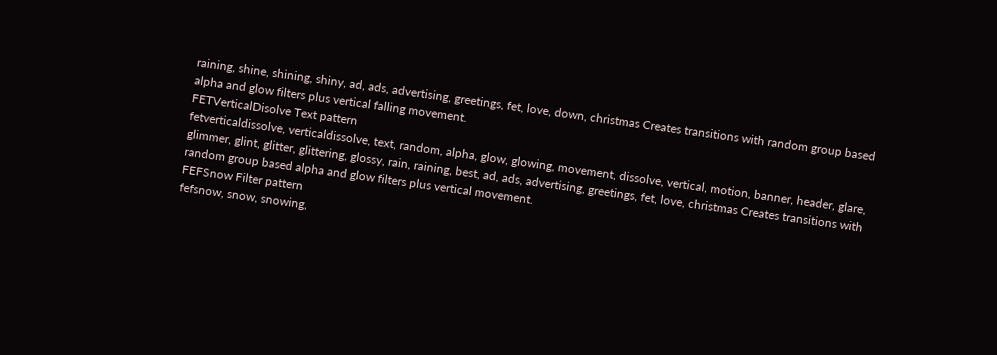raining, shine, shining, shiny, ad, ads, advertising, greetings, fet, love, down, christmas Creates transitions with random group based alpha and glow filters plus vertical falling movement.
FETVerticalDisolve Text pattern
fetverticaldissolve, verticaldissolve, text, random, alpha, glow, glowing, movement, dissolve, vertical, motion, banner, header, glare, glimmer, glint, glitter, glittering, glossy, rain, raining, best, ad, ads, advertising, greetings, fet, love, christmas Creates transitions with random group based alpha and glow filters plus vertical movement.
FEFSnow Filter pattern
fefsnow, snow, snowing,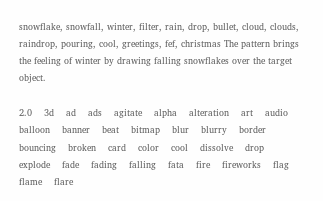snowflake, snowfall, winter, filter, rain, drop, bullet, cloud, clouds, raindrop, pouring, cool, greetings, fef, christmas The pattern brings the feeling of winter by drawing falling snowflakes over the target object.

2.0    3d    ad    ads    agitate    alpha    alteration    art    audio    balloon    banner    beat    bitmap    blur    blurry    border    bouncing    broken    card    color    cool    dissolve    drop    explode    fade    fading    falling    fata    fire    fireworks    flag    flame    flare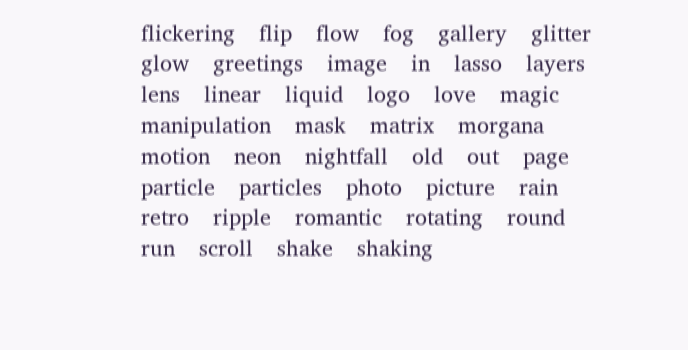flickering    flip    flow    fog    gallery    glitter    glow    greetings    image    in    lasso    layers    lens    linear    liquid    logo    love    magic    manipulation    mask    matrix    morgana    motion    neon    nightfall    old    out    page    particle    particles    photo    picture    rain    retro    ripple    romantic    rotating    round    run    scroll    shake    shaking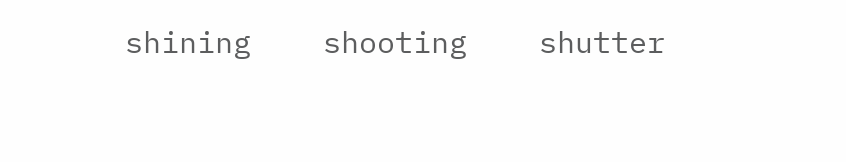shining    shooting    shutter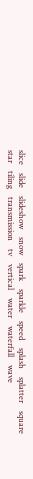slice    slide    slideshow    snow    spark    sparkle    speed    splash    splatter    square    star    tiling    transmission    tv    vertical    water    waterfall    wave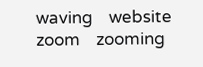waving    website    zoom    zooming